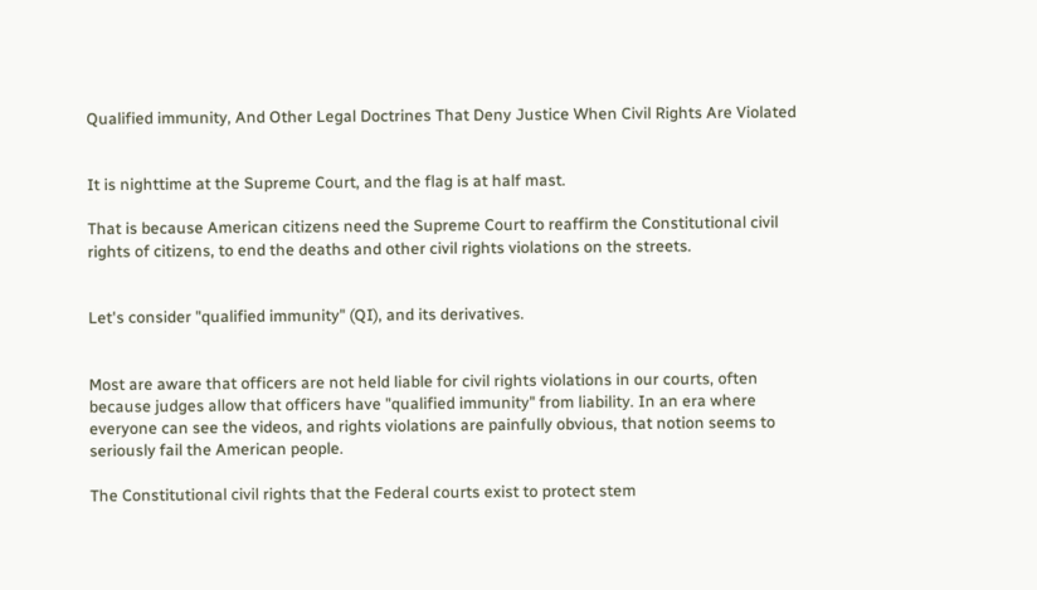Qualified immunity, And Other Legal Doctrines That Deny Justice When Civil Rights Are Violated


It is nighttime at the Supreme Court, and the flag is at half mast.

That is because American citizens need the Supreme Court to reaffirm the Constitutional civil rights of citizens, to end the deaths and other civil rights violations on the streets.


Let's consider "qualified immunity" (QI), and its derivatives.


Most are aware that officers are not held liable for civil rights violations in our courts, often because judges allow that officers have "qualified immunity" from liability. In an era where everyone can see the videos, and rights violations are painfully obvious, that notion seems to seriously fail the American people.

The Constitutional civil rights that the Federal courts exist to protect stem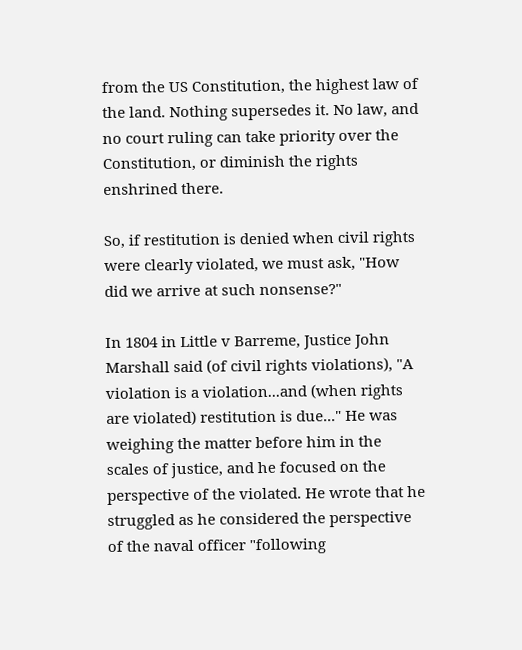from the US Constitution, the highest law of the land. Nothing supersedes it. No law, and no court ruling can take priority over the Constitution, or diminish the rights enshrined there.

So, if restitution is denied when civil rights were clearly violated, we must ask, "How did we arrive at such nonsense?"

In 1804 in Little v Barreme, Justice John Marshall said (of civil rights violations), "A violation is a violation...and (when rights are violated) restitution is due..." He was weighing the matter before him in the scales of justice, and he focused on the perspective of the violated. He wrote that he struggled as he considered the perspective of the naval officer "following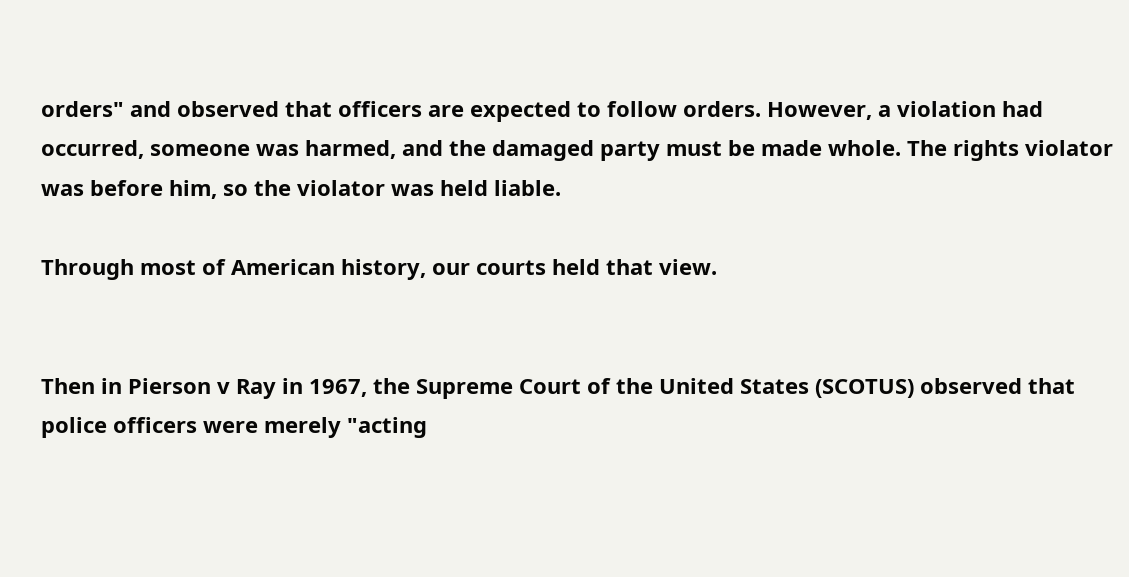orders" and observed that officers are expected to follow orders. However, a violation had occurred, someone was harmed, and the damaged party must be made whole. The rights violator was before him, so the violator was held liable.

Through most of American history, our courts held that view.


Then in Pierson v Ray in 1967, the Supreme Court of the United States (SCOTUS) observed that police officers were merely "acting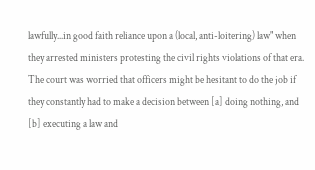lawfully...in good faith reliance upon a (local, anti-loitering) law" when they arrested ministers protesting the civil rights violations of that era. The court was worried that officers might be hesitant to do the job if they constantly had to make a decision between [a] doing nothing, and [b] executing a law and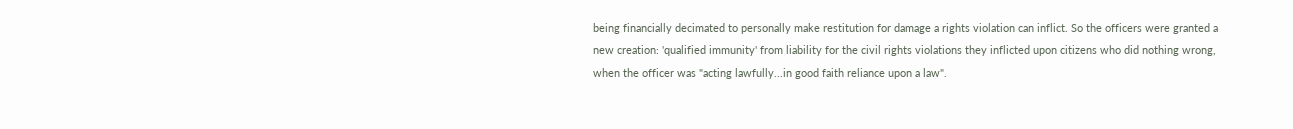being financially decimated to personally make restitution for damage a rights violation can inflict. So the officers were granted a new creation: 'qualified immunity' from liability for the civil rights violations they inflicted upon citizens who did nothing wrong, when the officer was "acting lawfully...in good faith reliance upon a law".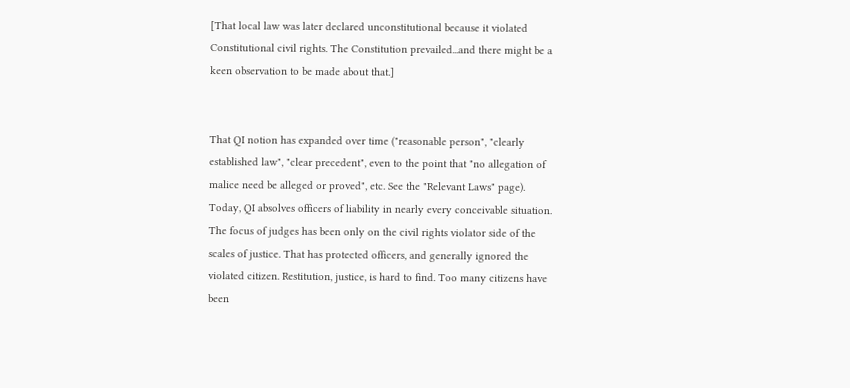[That local law was later declared unconstitutional because it violated Constitutional civil rights. The Constitution prevailed...and there might be a keen observation to be made about that.]


That QI notion has expanded over time ("reasonable person", "clearly established law", "clear precedent", even to the point that "no allegation of malice need be alleged or proved", etc. See the "Relevant Laws" page). Today, QI absolves officers of liability in nearly every conceivable situation. The focus of judges has been only on the civil rights violator side of the scales of justice. That has protected officers, and generally ignored the violated citizen. Restitution, justice, is hard to find. Too many citizens have been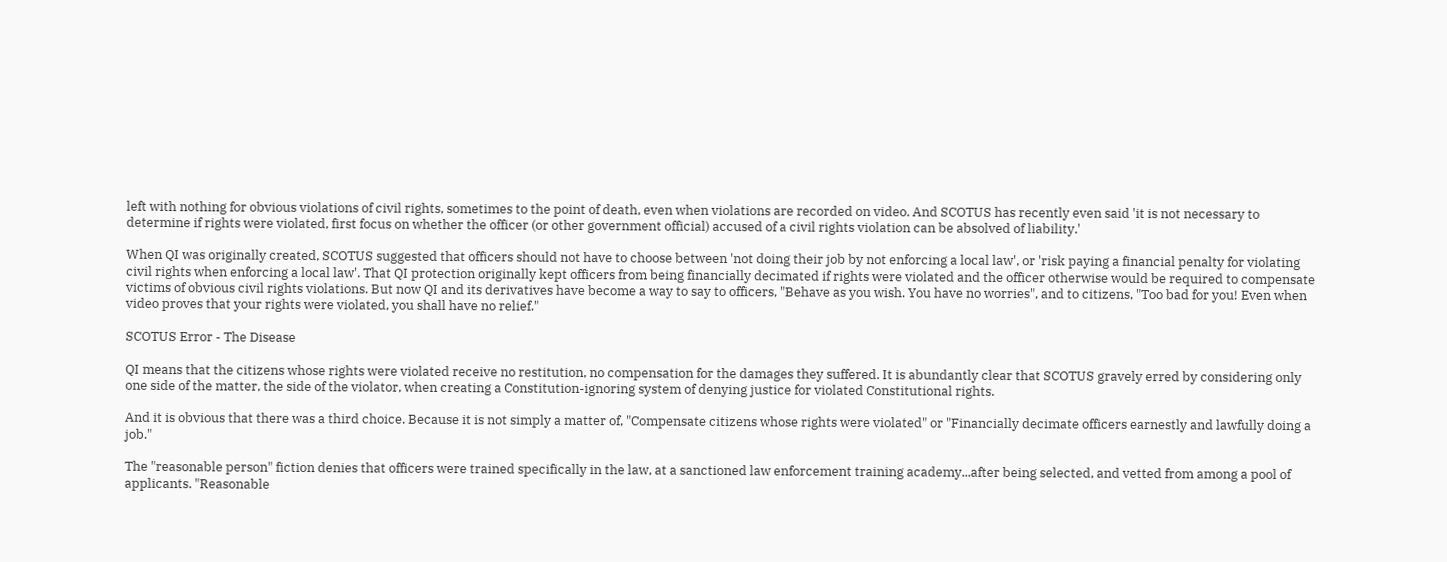left with nothing for obvious violations of civil rights, sometimes to the point of death, even when violations are recorded on video. And SCOTUS has recently even said 'it is not necessary to determine if rights were violated, first focus on whether the officer (or other government official) accused of a civil rights violation can be absolved of liability.'

When QI was originally created, SCOTUS suggested that officers should not have to choose between 'not doing their job by not enforcing a local law', or 'risk paying a financial penalty for violating civil rights when enforcing a local law'. That QI protection originally kept officers from being financially decimated if rights were violated and the officer otherwise would be required to compensate victims of obvious civil rights violations. But now QI and its derivatives have become a way to say to officers, "Behave as you wish. You have no worries", and to citizens, "Too bad for you! Even when video proves that your rights were violated, you shall have no relief."

SCOTUS Error - The Disease

QI means that the citizens whose rights were violated receive no restitution, no compensation for the damages they suffered. It is abundantly clear that SCOTUS gravely erred by considering only one side of the matter, the side of the violator, when creating a Constitution-ignoring system of denying justice for violated Constitutional rights.

And it is obvious that there was a third choice. Because it is not simply a matter of, "Compensate citizens whose rights were violated" or "Financially decimate officers earnestly and lawfully doing a job."

The "reasonable person" fiction denies that officers were trained specifically in the law, at a sanctioned law enforcement training academy...after being selected, and vetted from among a pool of applicants. "Reasonable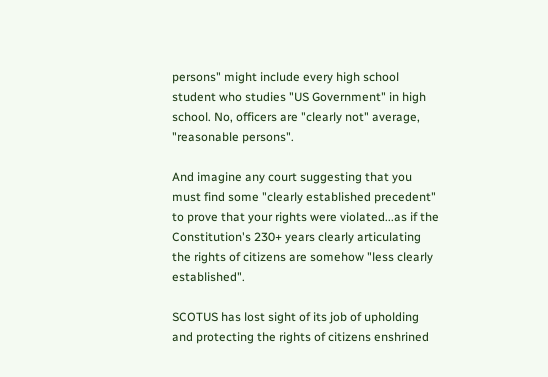persons" might include every high school student who studies "US Government" in high school. No, officers are "clearly not" average, "reasonable persons".

And imagine any court suggesting that you must find some "clearly established precedent" to prove that your rights were violated...as if the Constitution's 230+ years clearly articulating the rights of citizens are somehow "less clearly established".

SCOTUS has lost sight of its job of upholding and protecting the rights of citizens enshrined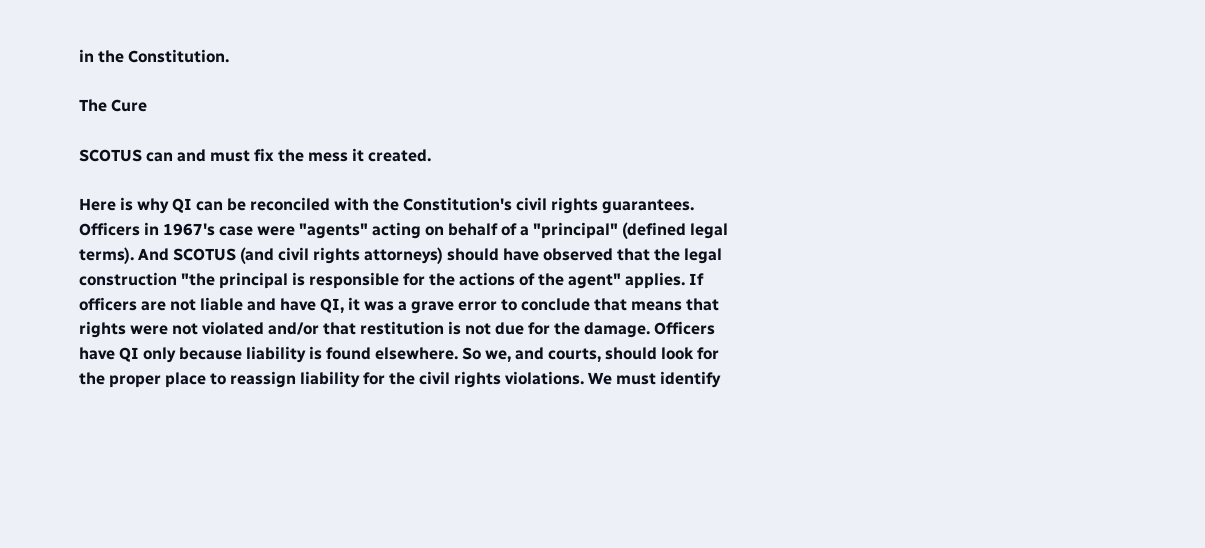in the Constitution.

The Cure

SCOTUS can and must fix the mess it created.

Here is why QI can be reconciled with the Constitution's civil rights guarantees. Officers in 1967's case were "agents" acting on behalf of a "principal" (defined legal terms). And SCOTUS (and civil rights attorneys) should have observed that the legal construction "the principal is responsible for the actions of the agent" applies. If officers are not liable and have QI, it was a grave error to conclude that means that rights were not violated and/or that restitution is not due for the damage. Officers have QI only because liability is found elsewhere. So we, and courts, should look for the proper place to reassign liability for the civil rights violations. We must identify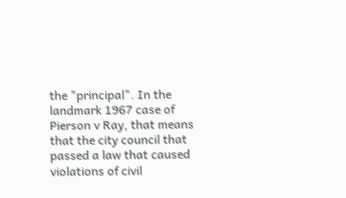the "principal". In the landmark 1967 case of Pierson v Ray, that means that the city council that passed a law that caused violations of civil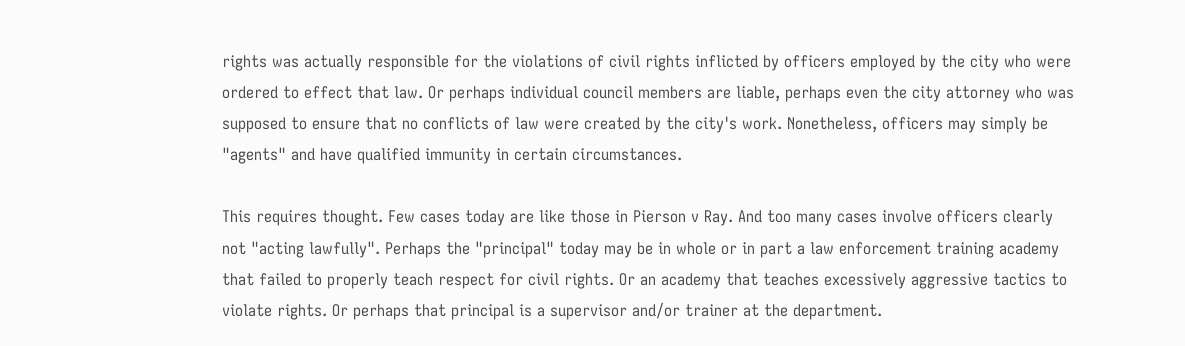rights was actually responsible for the violations of civil rights inflicted by officers employed by the city who were ordered to effect that law. Or perhaps individual council members are liable, perhaps even the city attorney who was supposed to ensure that no conflicts of law were created by the city's work. Nonetheless, officers may simply be "agents" and have qualified immunity in certain circumstances.

This requires thought. Few cases today are like those in Pierson v Ray. And too many cases involve officers clearly not "acting lawfully". Perhaps the "principal" today may be in whole or in part a law enforcement training academy that failed to properly teach respect for civil rights. Or an academy that teaches excessively aggressive tactics to violate rights. Or perhaps that principal is a supervisor and/or trainer at the department.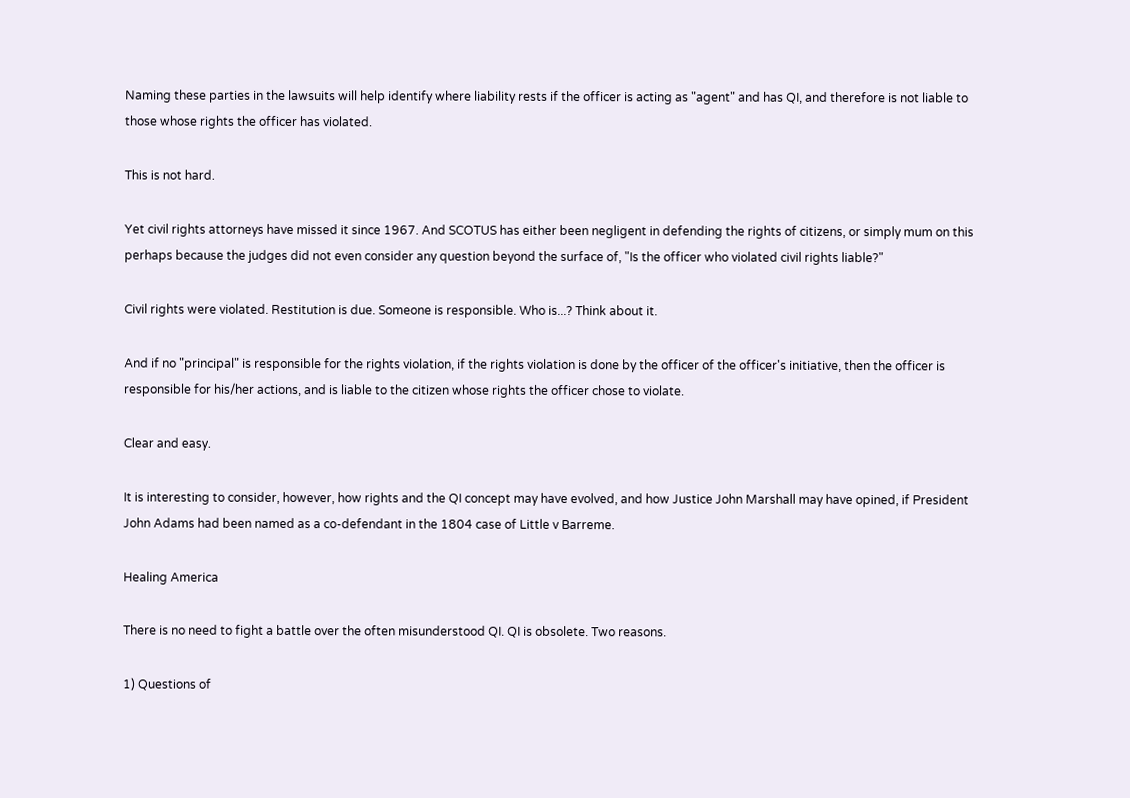Naming these parties in the lawsuits will help identify where liability rests if the officer is acting as "agent" and has QI, and therefore is not liable to those whose rights the officer has violated.

This is not hard.

Yet civil rights attorneys have missed it since 1967. And SCOTUS has either been negligent in defending the rights of citizens, or simply mum on this perhaps because the judges did not even consider any question beyond the surface of, "Is the officer who violated civil rights liable?"

Civil rights were violated. Restitution is due. Someone is responsible. Who is...? Think about it.

And if no "principal" is responsible for the rights violation, if the rights violation is done by the officer of the officer's initiative, then the officer is responsible for his/her actions, and is liable to the citizen whose rights the officer chose to violate.

Clear and easy.

It is interesting to consider, however, how rights and the QI concept may have evolved, and how Justice John Marshall may have opined, if President John Adams had been named as a co-defendant in the 1804 case of Little v Barreme.

Healing America

There is no need to fight a battle over the often misunderstood QI. QI is obsolete. Two reasons.

1) Questions of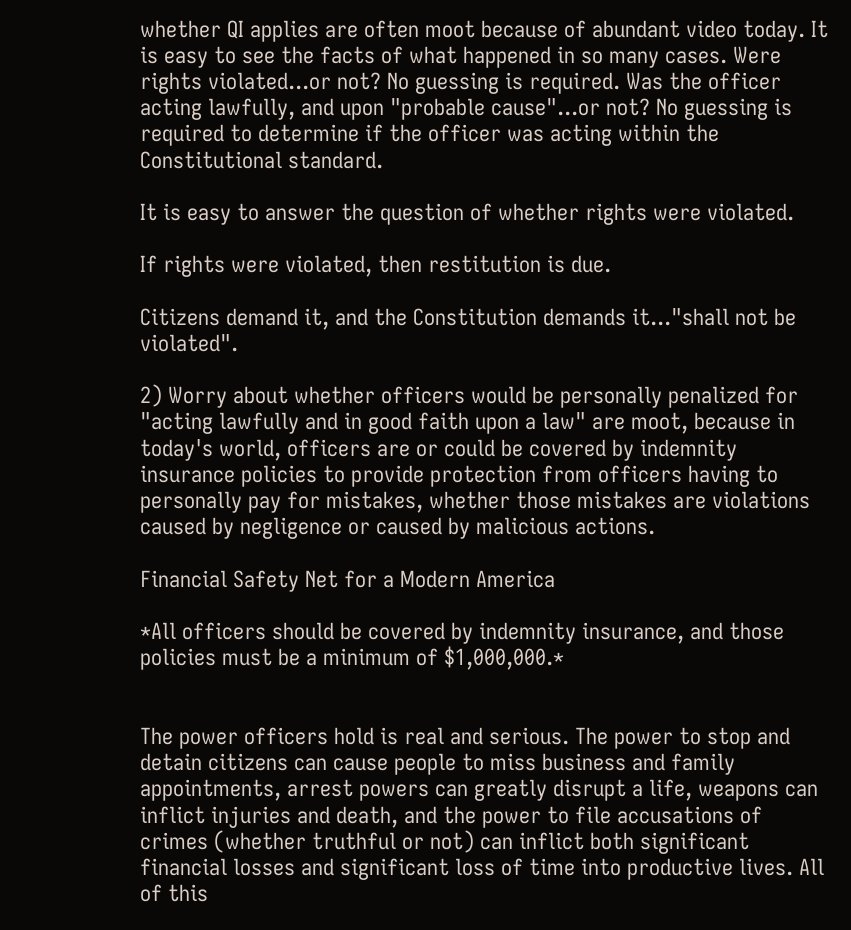whether QI applies are often moot because of abundant video today. It is easy to see the facts of what happened in so many cases. Were rights violated...or not? No guessing is required. Was the officer acting lawfully, and upon "probable cause"...or not? No guessing is required to determine if the officer was acting within the Constitutional standard.

It is easy to answer the question of whether rights were violated.

If rights were violated, then restitution is due.

Citizens demand it, and the Constitution demands it..."shall not be violated".

2) Worry about whether officers would be personally penalized for "acting lawfully and in good faith upon a law" are moot, because in today's world, officers are or could be covered by indemnity insurance policies to provide protection from officers having to personally pay for mistakes, whether those mistakes are violations caused by negligence or caused by malicious actions.

Financial Safety Net for a Modern America

*All officers should be covered by indemnity insurance, and those policies must be a minimum of $1,000,000.*


The power officers hold is real and serious. The power to stop and detain citizens can cause people to miss business and family appointments, arrest powers can greatly disrupt a life, weapons can inflict injuries and death, and the power to file accusations of crimes (whether truthful or not) can inflict both significant financial losses and significant loss of time into productive lives. All of this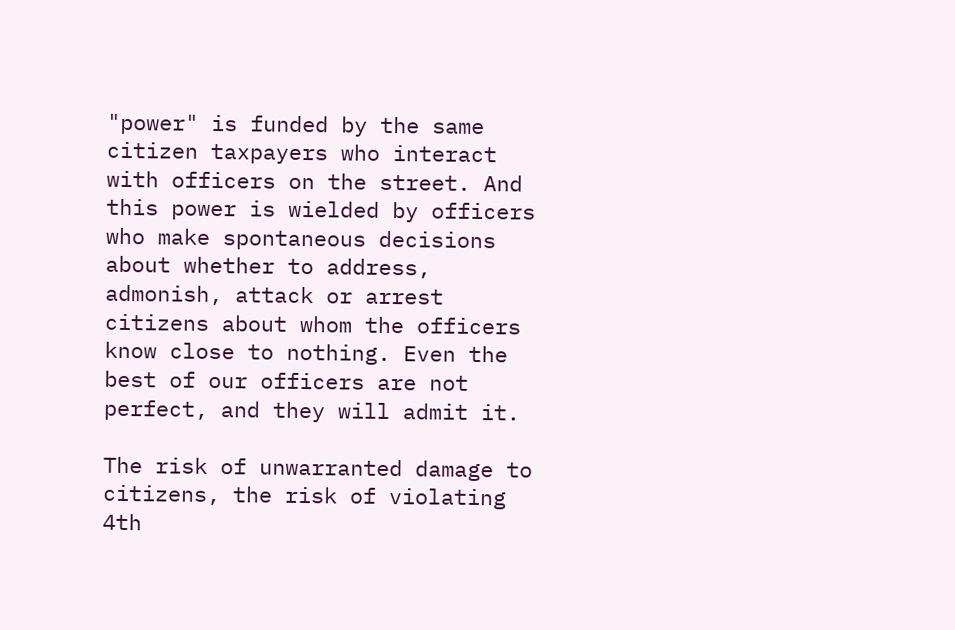"power" is funded by the same citizen taxpayers who interact with officers on the street. And this power is wielded by officers who make spontaneous decisions about whether to address, admonish, attack or arrest citizens about whom the officers know close to nothing. Even the best of our officers are not perfect, and they will admit it.

The risk of unwarranted damage to citizens, the risk of violating 4th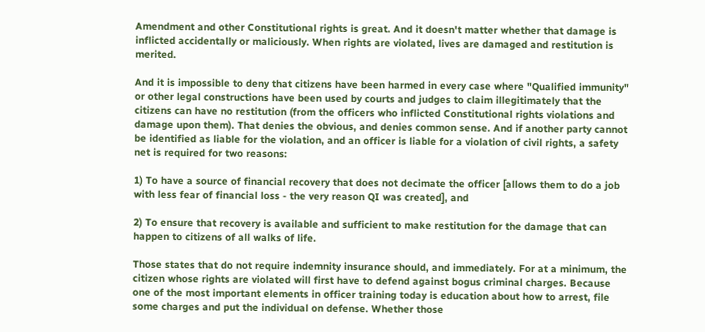Amendment and other Constitutional rights is great. And it doesn't matter whether that damage is inflicted accidentally or maliciously. When rights are violated, lives are damaged and restitution is merited.

And it is impossible to deny that citizens have been harmed in every case where "Qualified immunity" or other legal constructions have been used by courts and judges to claim illegitimately that the citizens can have no restitution (from the officers who inflicted Constitutional rights violations and damage upon them). That denies the obvious, and denies common sense. And if another party cannot be identified as liable for the violation, and an officer is liable for a violation of civil rights, a safety net is required for two reasons:

1) To have a source of financial recovery that does not decimate the officer [allows them to do a job with less fear of financial loss - the very reason QI was created], and

2) To ensure that recovery is available and sufficient to make restitution for the damage that can happen to citizens of all walks of life.

Those states that do not require indemnity insurance should, and immediately. For at a minimum, the citizen whose rights are violated will first have to defend against bogus criminal charges. Because one of the most important elements in officer training today is education about how to arrest, file some charges and put the individual on defense. Whether those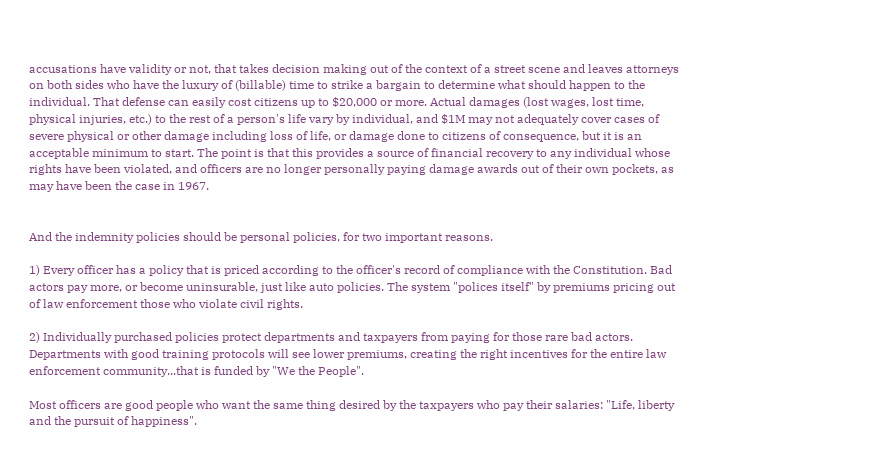accusations have validity or not, that takes decision making out of the context of a street scene and leaves attorneys on both sides who have the luxury of (billable) time to strike a bargain to determine what should happen to the individual. That defense can easily cost citizens up to $20,000 or more. Actual damages (lost wages, lost time, physical injuries, etc.) to the rest of a person's life vary by individual, and $1M may not adequately cover cases of severe physical or other damage including loss of life, or damage done to citizens of consequence, but it is an acceptable minimum to start. The point is that this provides a source of financial recovery to any individual whose rights have been violated, and officers are no longer personally paying damage awards out of their own pockets, as may have been the case in 1967.


And the indemnity policies should be personal policies, for two important reasons.

1) Every officer has a policy that is priced according to the officer's record of compliance with the Constitution. Bad actors pay more, or become uninsurable, just like auto policies. The system "polices itself" by premiums pricing out of law enforcement those who violate civil rights.

2) Individually purchased policies protect departments and taxpayers from paying for those rare bad actors. Departments with good training protocols will see lower premiums, creating the right incentives for the entire law enforcement community...that is funded by "We the People".

Most officers are good people who want the same thing desired by the taxpayers who pay their salaries: "Life, liberty and the pursuit of happiness".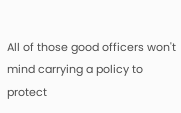All of those good officers won't mind carrying a policy to protect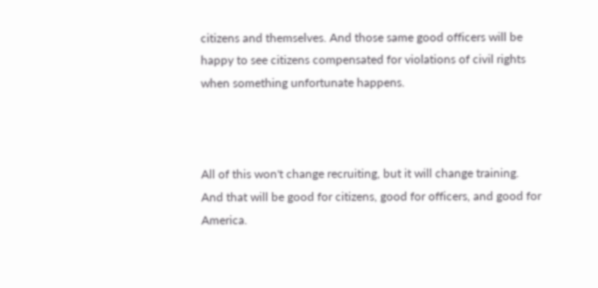citizens and themselves. And those same good officers will be happy to see citizens compensated for violations of civil rights when something unfortunate happens.



All of this won't change recruiting, but it will change training. And that will be good for citizens, good for officers, and good for America.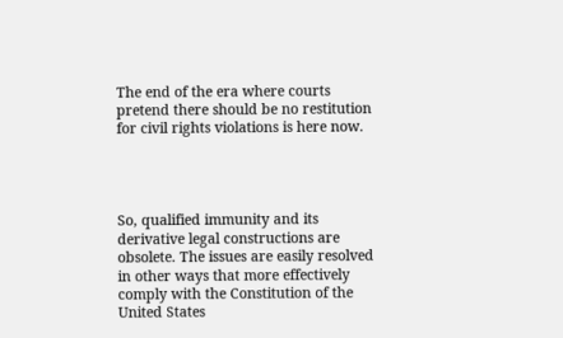The end of the era where courts pretend there should be no restitution for civil rights violations is here now.




So, qualified immunity and its derivative legal constructions are obsolete. The issues are easily resolved in other ways that more effectively comply with the Constitution of the United States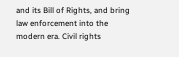and its Bill of Rights, and bring law enforcement into the modern era. Civil rights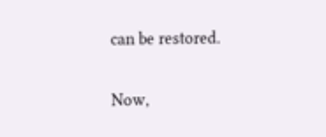can be restored.

Now,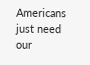Americans just need our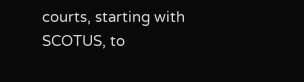courts, starting with SCOTUS, to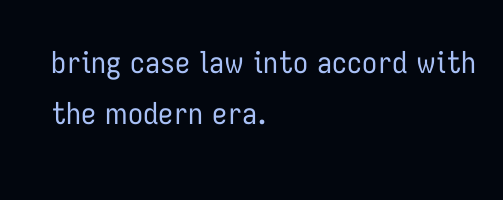bring case law into accord with the modern era.